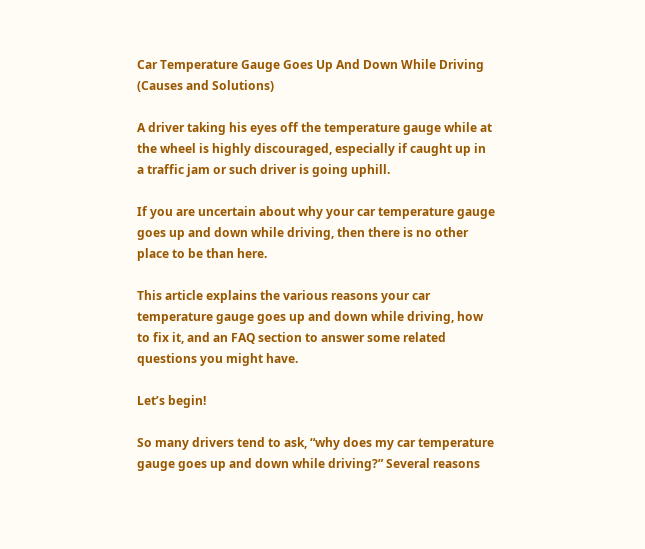Car Temperature Gauge Goes Up And Down While Driving (Causes and Solutions)

A driver taking his eyes off the temperature gauge while at the wheel is highly discouraged, especially if caught up in a traffic jam or such driver is going uphill.

If you are uncertain about why your car temperature gauge goes up and down while driving, then there is no other place to be than here.

This article explains the various reasons your car temperature gauge goes up and down while driving, how to fix it, and an FAQ section to answer some related questions you might have.

Let’s begin!

So many drivers tend to ask, “why does my car temperature gauge goes up and down while driving?” Several reasons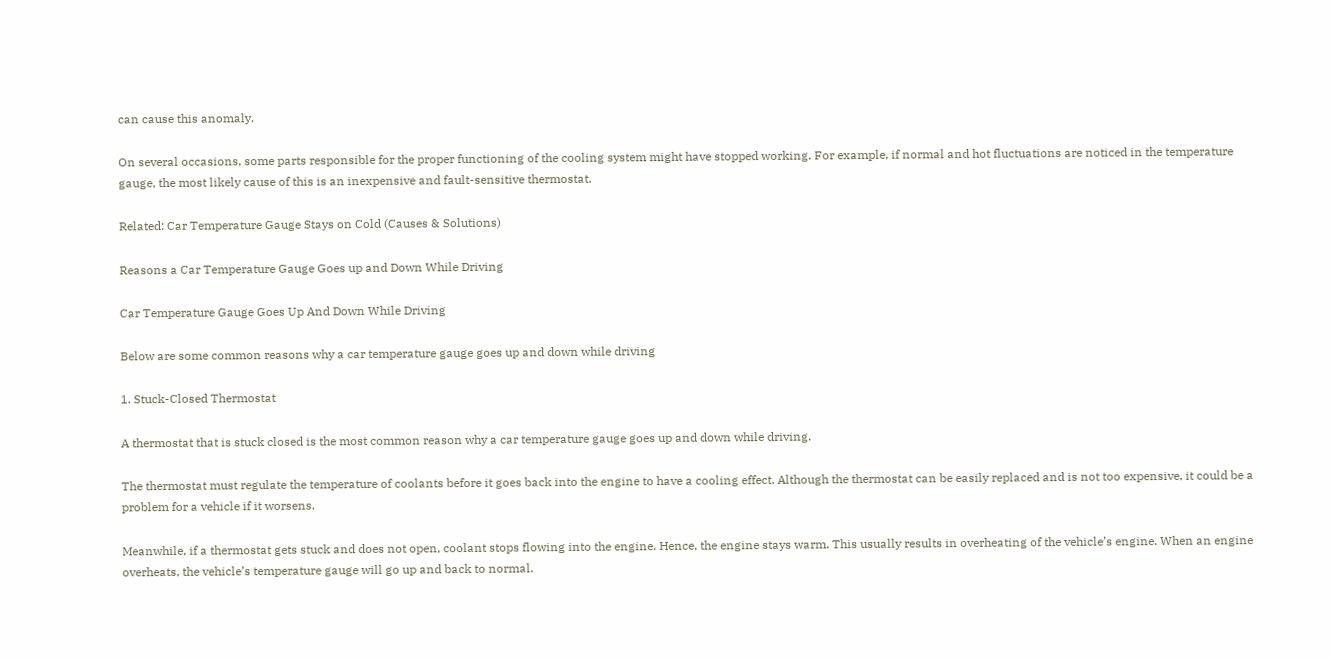can cause this anomaly.

On several occasions, some parts responsible for the proper functioning of the cooling system might have stopped working. For example, if normal and hot fluctuations are noticed in the temperature gauge, the most likely cause of this is an inexpensive and fault-sensitive thermostat.

Related: Car Temperature Gauge Stays on Cold (Causes & Solutions)

Reasons a Car Temperature Gauge Goes up and Down While Driving

Car Temperature Gauge Goes Up And Down While Driving

Below are some common reasons why a car temperature gauge goes up and down while driving

1. Stuck-Closed Thermostat

A thermostat that is stuck closed is the most common reason why a car temperature gauge goes up and down while driving.

The thermostat must regulate the temperature of coolants before it goes back into the engine to have a cooling effect. Although the thermostat can be easily replaced and is not too expensive, it could be a problem for a vehicle if it worsens.

Meanwhile, if a thermostat gets stuck and does not open, coolant stops flowing into the engine. Hence, the engine stays warm. This usually results in overheating of the vehicle’s engine. When an engine overheats, the vehicle’s temperature gauge will go up and back to normal.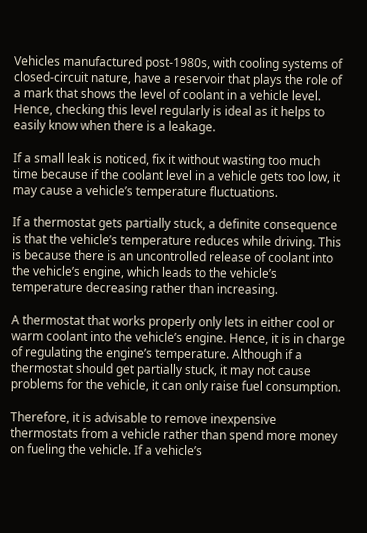Vehicles manufactured post-1980s, with cooling systems of closed-circuit nature, have a reservoir that plays the role of a mark that shows the level of coolant in a vehicle level. Hence, checking this level regularly is ideal as it helps to easily know when there is a leakage.

If a small leak is noticed, fix it without wasting too much time because if the coolant level in a vehicle gets too low, it may cause a vehicle’s temperature fluctuations.

If a thermostat gets partially stuck, a definite consequence is that the vehicle’s temperature reduces while driving. This is because there is an uncontrolled release of coolant into the vehicle’s engine, which leads to the vehicle’s temperature decreasing rather than increasing.

A thermostat that works properly only lets in either cool or warm coolant into the vehicle’s engine. Hence, it is in charge of regulating the engine’s temperature. Although if a thermostat should get partially stuck, it may not cause problems for the vehicle, it can only raise fuel consumption.

Therefore, it is advisable to remove inexpensive thermostats from a vehicle rather than spend more money on fueling the vehicle. If a vehicle’s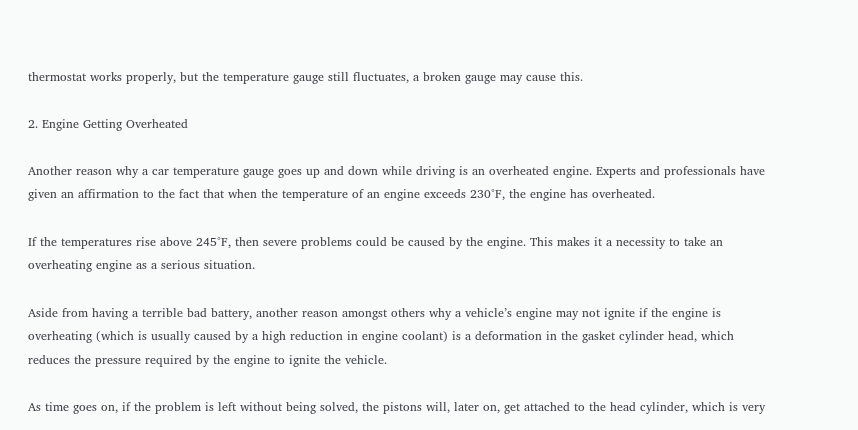thermostat works properly, but the temperature gauge still fluctuates, a broken gauge may cause this.

2. Engine Getting Overheated

Another reason why a car temperature gauge goes up and down while driving is an overheated engine. Experts and professionals have given an affirmation to the fact that when the temperature of an engine exceeds 230°F, the engine has overheated.

If the temperatures rise above 245°F, then severe problems could be caused by the engine. This makes it a necessity to take an overheating engine as a serious situation.

Aside from having a terrible bad battery, another reason amongst others why a vehicle’s engine may not ignite if the engine is overheating (which is usually caused by a high reduction in engine coolant) is a deformation in the gasket cylinder head, which reduces the pressure required by the engine to ignite the vehicle.

As time goes on, if the problem is left without being solved, the pistons will, later on, get attached to the head cylinder, which is very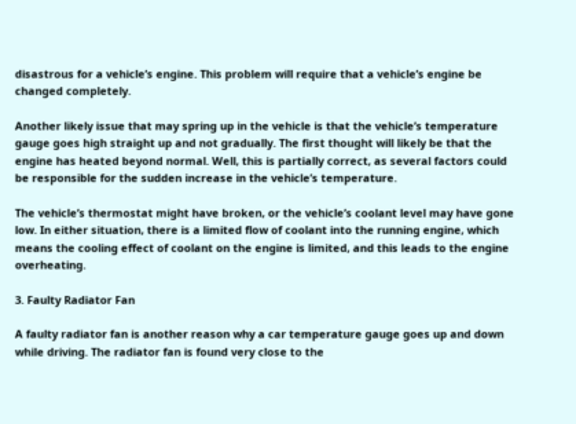disastrous for a vehicle’s engine. This problem will require that a vehicle’s engine be changed completely.

Another likely issue that may spring up in the vehicle is that the vehicle’s temperature gauge goes high straight up and not gradually. The first thought will likely be that the engine has heated beyond normal. Well, this is partially correct, as several factors could be responsible for the sudden increase in the vehicle’s temperature.

The vehicle’s thermostat might have broken, or the vehicle’s coolant level may have gone low. In either situation, there is a limited flow of coolant into the running engine, which means the cooling effect of coolant on the engine is limited, and this leads to the engine overheating.

3. Faulty Radiator Fan

A faulty radiator fan is another reason why a car temperature gauge goes up and down while driving. The radiator fan is found very close to the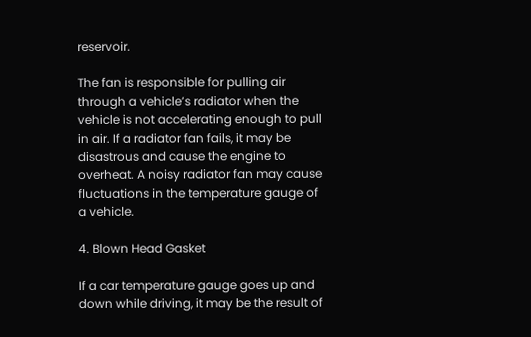reservoir.

The fan is responsible for pulling air through a vehicle’s radiator when the vehicle is not accelerating enough to pull in air. If a radiator fan fails, it may be disastrous and cause the engine to overheat. A noisy radiator fan may cause fluctuations in the temperature gauge of a vehicle.

4. Blown Head Gasket

If a car temperature gauge goes up and down while driving, it may be the result of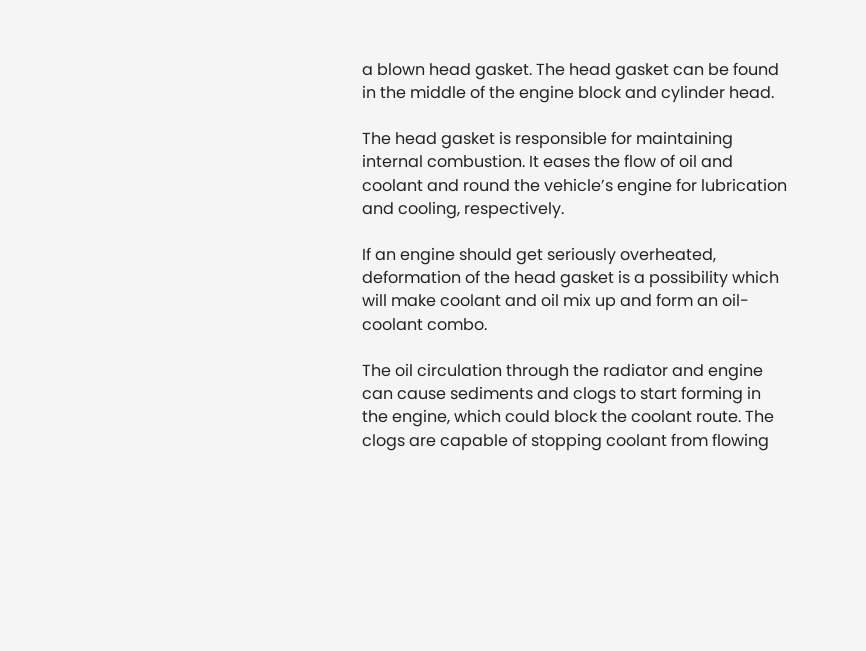a blown head gasket. The head gasket can be found in the middle of the engine block and cylinder head.

The head gasket is responsible for maintaining internal combustion. It eases the flow of oil and coolant and round the vehicle’s engine for lubrication and cooling, respectively.

If an engine should get seriously overheated, deformation of the head gasket is a possibility which will make coolant and oil mix up and form an oil-coolant combo.

The oil circulation through the radiator and engine can cause sediments and clogs to start forming in the engine, which could block the coolant route. The clogs are capable of stopping coolant from flowing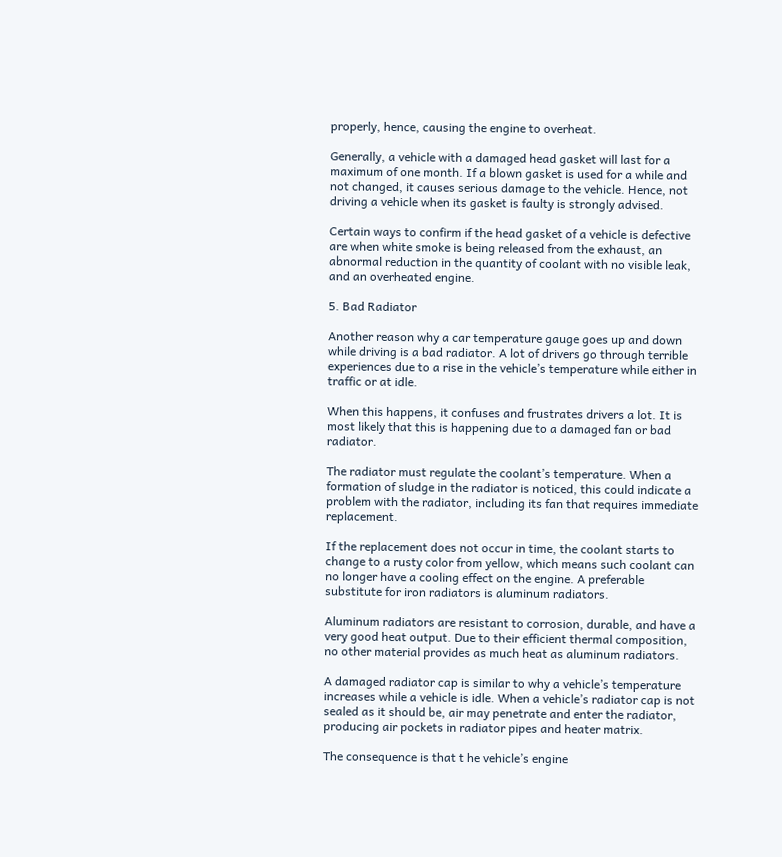properly, hence, causing the engine to overheat.

Generally, a vehicle with a damaged head gasket will last for a maximum of one month. If a blown gasket is used for a while and not changed, it causes serious damage to the vehicle. Hence, not driving a vehicle when its gasket is faulty is strongly advised.

Certain ways to confirm if the head gasket of a vehicle is defective are when white smoke is being released from the exhaust, an abnormal reduction in the quantity of coolant with no visible leak, and an overheated engine.

5. Bad Radiator

Another reason why a car temperature gauge goes up and down while driving is a bad radiator. A lot of drivers go through terrible experiences due to a rise in the vehicle’s temperature while either in traffic or at idle.

When this happens, it confuses and frustrates drivers a lot. It is most likely that this is happening due to a damaged fan or bad radiator.

The radiator must regulate the coolant’s temperature. When a formation of sludge in the radiator is noticed, this could indicate a problem with the radiator, including its fan that requires immediate replacement.

If the replacement does not occur in time, the coolant starts to change to a rusty color from yellow, which means such coolant can no longer have a cooling effect on the engine. A preferable substitute for iron radiators is aluminum radiators.

Aluminum radiators are resistant to corrosion, durable, and have a very good heat output. Due to their efficient thermal composition, no other material provides as much heat as aluminum radiators.

A damaged radiator cap is similar to why a vehicle’s temperature increases while a vehicle is idle. When a vehicle’s radiator cap is not sealed as it should be, air may penetrate and enter the radiator, producing air pockets in radiator pipes and heater matrix.

The consequence is that t he vehicle’s engine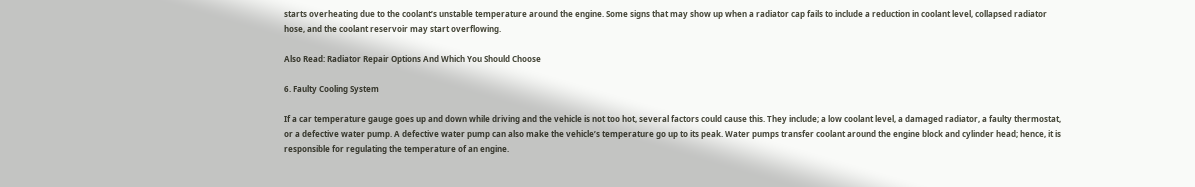starts overheating due to the coolant’s unstable temperature around the engine. Some signs that may show up when a radiator cap fails to include a reduction in coolant level, collapsed radiator hose, and the coolant reservoir may start overflowing.

Also Read: Radiator Repair Options And Which You Should Choose

6. Faulty Cooling System

If a car temperature gauge goes up and down while driving and the vehicle is not too hot, several factors could cause this. They include; a low coolant level, a damaged radiator, a faulty thermostat, or a defective water pump. A defective water pump can also make the vehicle’s temperature go up to its peak. Water pumps transfer coolant around the engine block and cylinder head; hence, it is responsible for regulating the temperature of an engine.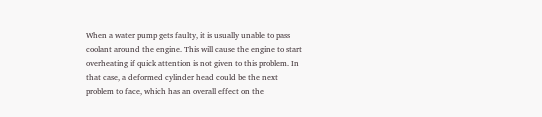When a water pump gets faulty, it is usually unable to pass coolant around the engine. This will cause the engine to start overheating if quick attention is not given to this problem. In that case, a deformed cylinder head could be the next problem to face, which has an overall effect on the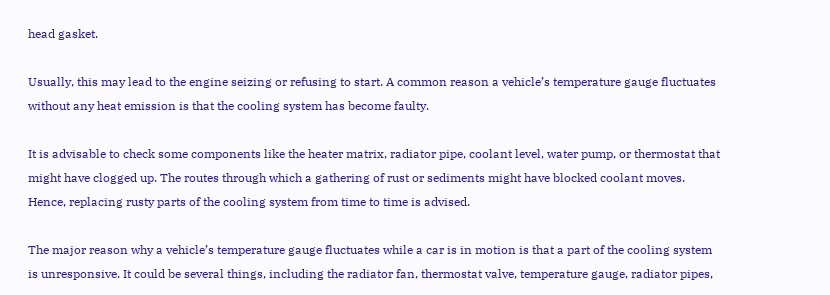head gasket.

Usually, this may lead to the engine seizing or refusing to start. A common reason a vehicle’s temperature gauge fluctuates without any heat emission is that the cooling system has become faulty.

It is advisable to check some components like the heater matrix, radiator pipe, coolant level, water pump, or thermostat that might have clogged up. The routes through which a gathering of rust or sediments might have blocked coolant moves. Hence, replacing rusty parts of the cooling system from time to time is advised.

The major reason why a vehicle’s temperature gauge fluctuates while a car is in motion is that a part of the cooling system is unresponsive. It could be several things, including the radiator fan, thermostat valve, temperature gauge, radiator pipes,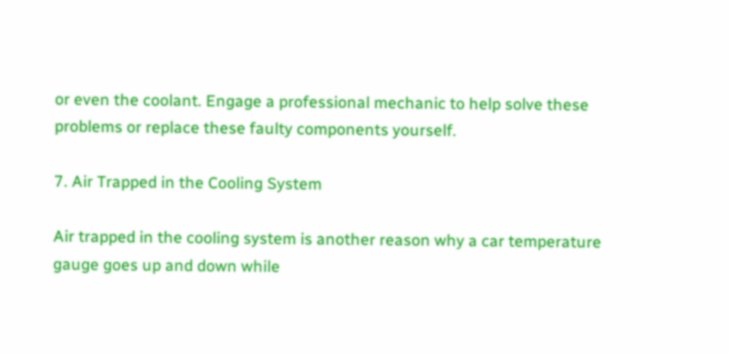or even the coolant. Engage a professional mechanic to help solve these problems or replace these faulty components yourself.

7. Air Trapped in the Cooling System

Air trapped in the cooling system is another reason why a car temperature gauge goes up and down while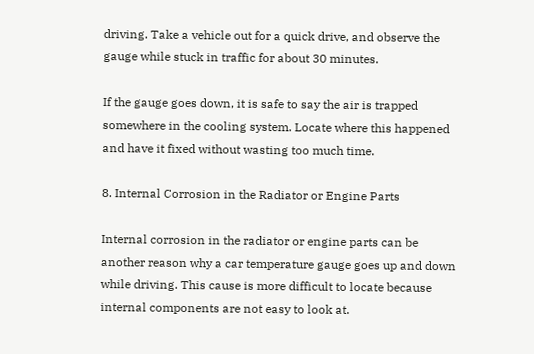driving. Take a vehicle out for a quick drive, and observe the gauge while stuck in traffic for about 30 minutes.

If the gauge goes down, it is safe to say the air is trapped somewhere in the cooling system. Locate where this happened and have it fixed without wasting too much time.

8. Internal Corrosion in the Radiator or Engine Parts

Internal corrosion in the radiator or engine parts can be another reason why a car temperature gauge goes up and down while driving. This cause is more difficult to locate because internal components are not easy to look at.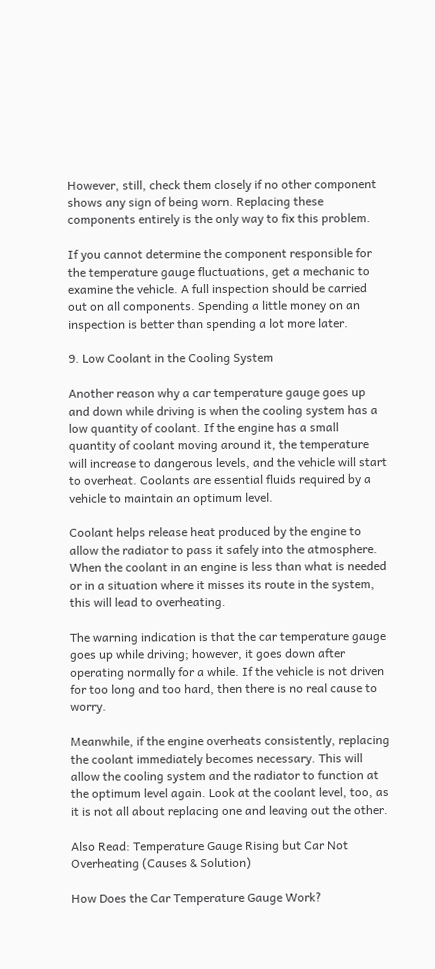However, still, check them closely if no other component shows any sign of being worn. Replacing these components entirely is the only way to fix this problem.

If you cannot determine the component responsible for the temperature gauge fluctuations, get a mechanic to examine the vehicle. A full inspection should be carried out on all components. Spending a little money on an inspection is better than spending a lot more later.

9. Low Coolant in the Cooling System

Another reason why a car temperature gauge goes up and down while driving is when the cooling system has a low quantity of coolant. If the engine has a small quantity of coolant moving around it, the temperature will increase to dangerous levels, and the vehicle will start to overheat. Coolants are essential fluids required by a vehicle to maintain an optimum level.

Coolant helps release heat produced by the engine to allow the radiator to pass it safely into the atmosphere. When the coolant in an engine is less than what is needed or in a situation where it misses its route in the system, this will lead to overheating.

The warning indication is that the car temperature gauge goes up while driving; however, it goes down after operating normally for a while. If the vehicle is not driven for too long and too hard, then there is no real cause to worry.

Meanwhile, if the engine overheats consistently, replacing the coolant immediately becomes necessary. This will allow the cooling system and the radiator to function at the optimum level again. Look at the coolant level, too, as it is not all about replacing one and leaving out the other.

Also Read: Temperature Gauge Rising but Car Not Overheating (Causes & Solution)

How Does the Car Temperature Gauge Work?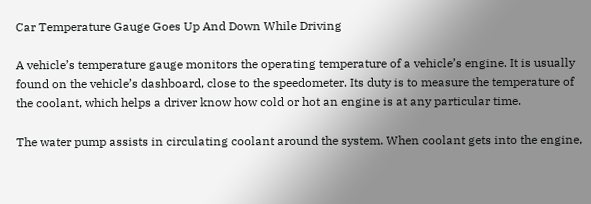Car Temperature Gauge Goes Up And Down While Driving

A vehicle’s temperature gauge monitors the operating temperature of a vehicle’s engine. It is usually found on the vehicle’s dashboard, close to the speedometer. Its duty is to measure the temperature of the coolant, which helps a driver know how cold or hot an engine is at any particular time.

The water pump assists in circulating coolant around the system. When coolant gets into the engine,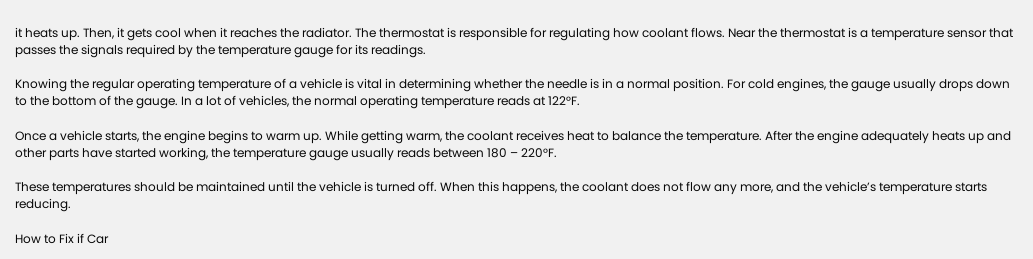it heats up. Then, it gets cool when it reaches the radiator. The thermostat is responsible for regulating how coolant flows. Near the thermostat is a temperature sensor that passes the signals required by the temperature gauge for its readings.

Knowing the regular operating temperature of a vehicle is vital in determining whether the needle is in a normal position. For cold engines, the gauge usually drops down to the bottom of the gauge. In a lot of vehicles, the normal operating temperature reads at 122°F.

Once a vehicle starts, the engine begins to warm up. While getting warm, the coolant receives heat to balance the temperature. After the engine adequately heats up and other parts have started working, the temperature gauge usually reads between 180 – 220°F.

These temperatures should be maintained until the vehicle is turned off. When this happens, the coolant does not flow any more, and the vehicle’s temperature starts reducing.

How to Fix if Car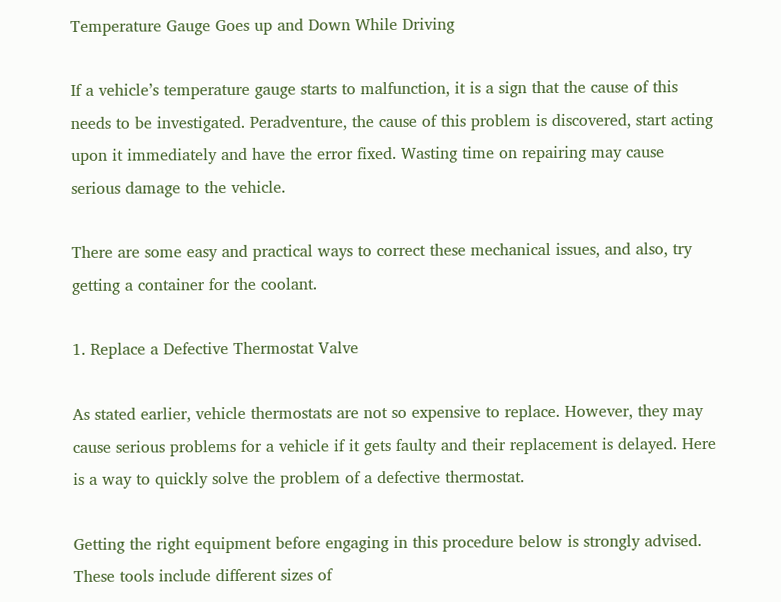Temperature Gauge Goes up and Down While Driving

If a vehicle’s temperature gauge starts to malfunction, it is a sign that the cause of this needs to be investigated. Peradventure, the cause of this problem is discovered, start acting upon it immediately and have the error fixed. Wasting time on repairing may cause serious damage to the vehicle.

There are some easy and practical ways to correct these mechanical issues, and also, try getting a container for the coolant.

1. Replace a Defective Thermostat Valve

As stated earlier, vehicle thermostats are not so expensive to replace. However, they may cause serious problems for a vehicle if it gets faulty and their replacement is delayed. Here is a way to quickly solve the problem of a defective thermostat.

Getting the right equipment before engaging in this procedure below is strongly advised. These tools include different sizes of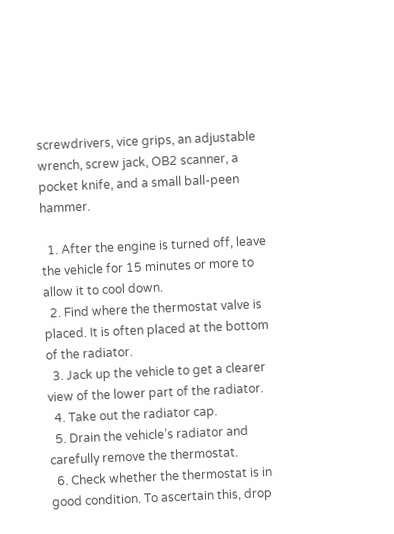screwdrivers, vice grips, an adjustable wrench, screw jack, OB2 scanner, a pocket knife, and a small ball-peen hammer.

  1. After the engine is turned off, leave the vehicle for 15 minutes or more to allow it to cool down.
  2. Find where the thermostat valve is placed. It is often placed at the bottom of the radiator.
  3. Jack up the vehicle to get a clearer view of the lower part of the radiator.
  4. Take out the radiator cap.
  5. Drain the vehicle’s radiator and carefully remove the thermostat.
  6. Check whether the thermostat is in good condition. To ascertain this, drop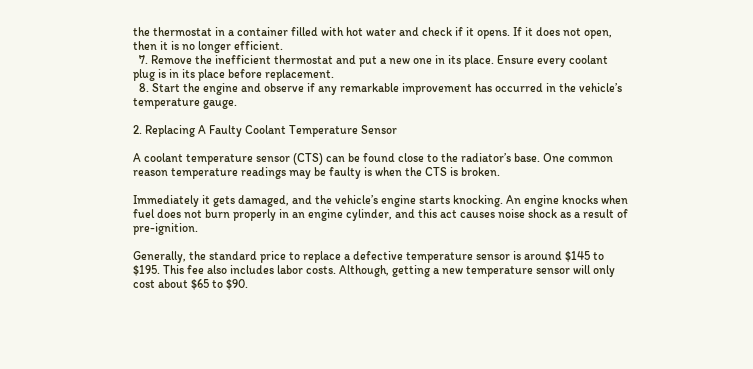the thermostat in a container filled with hot water and check if it opens. If it does not open, then it is no longer efficient.
  7. Remove the inefficient thermostat and put a new one in its place. Ensure every coolant plug is in its place before replacement.
  8. Start the engine and observe if any remarkable improvement has occurred in the vehicle’s temperature gauge.

2. Replacing A Faulty Coolant Temperature Sensor

A coolant temperature sensor (CTS) can be found close to the radiator’s base. One common reason temperature readings may be faulty is when the CTS is broken.

Immediately it gets damaged, and the vehicle’s engine starts knocking. An engine knocks when fuel does not burn properly in an engine cylinder, and this act causes noise shock as a result of pre-ignition.

Generally, the standard price to replace a defective temperature sensor is around $145 to $195. This fee also includes labor costs. Although, getting a new temperature sensor will only cost about $65 to $90.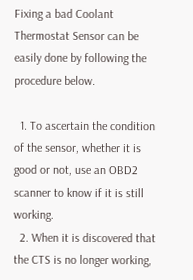Fixing a bad Coolant Thermostat Sensor can be easily done by following the procedure below.

  1. To ascertain the condition of the sensor, whether it is good or not, use an OBD2 scanner to know if it is still working.
  2. When it is discovered that the CTS is no longer working,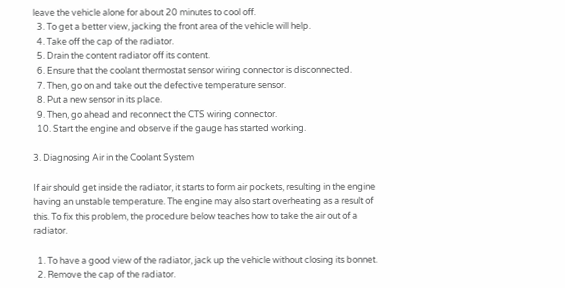leave the vehicle alone for about 20 minutes to cool off.
  3. To get a better view, jacking the front area of the vehicle will help.
  4. Take off the cap of the radiator.
  5. Drain the content radiator off its content.
  6. Ensure that the coolant thermostat sensor wiring connector is disconnected.
  7. Then, go on and take out the defective temperature sensor.
  8. Put a new sensor in its place.
  9. Then, go ahead and reconnect the CTS wiring connector.
  10. Start the engine and observe if the gauge has started working.

3. Diagnosing Air in the Coolant System

If air should get inside the radiator, it starts to form air pockets, resulting in the engine having an unstable temperature. The engine may also start overheating as a result of this. To fix this problem, the procedure below teaches how to take the air out of a radiator.

  1. To have a good view of the radiator, jack up the vehicle without closing its bonnet.
  2. Remove the cap of the radiator.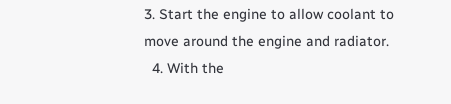3. Start the engine to allow coolant to move around the engine and radiator.
  4. With the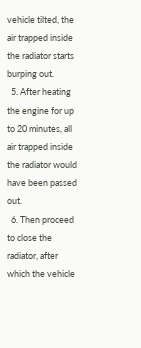vehicle tilted, the air trapped inside the radiator starts burping out.
  5. After heating the engine for up to 20 minutes, all air trapped inside the radiator would have been passed out.
  6. Then proceed to close the radiator, after which the vehicle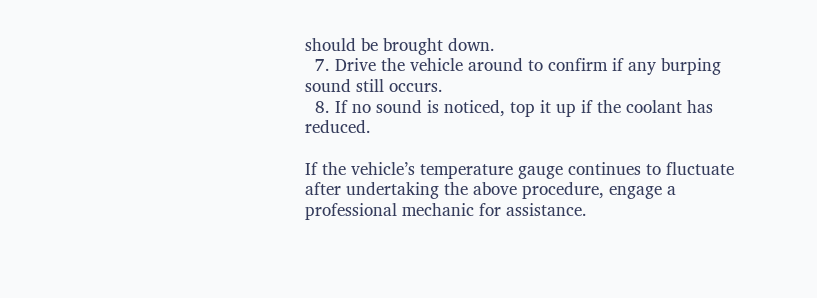should be brought down.
  7. Drive the vehicle around to confirm if any burping sound still occurs.
  8. If no sound is noticed, top it up if the coolant has reduced.

If the vehicle’s temperature gauge continues to fluctuate after undertaking the above procedure, engage a professional mechanic for assistance.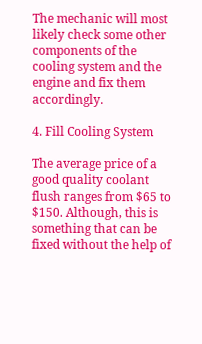The mechanic will most likely check some other components of the cooling system and the engine and fix them accordingly.

4. Fill Cooling System

The average price of a good quality coolant flush ranges from $65 to $150. Although, this is something that can be fixed without the help of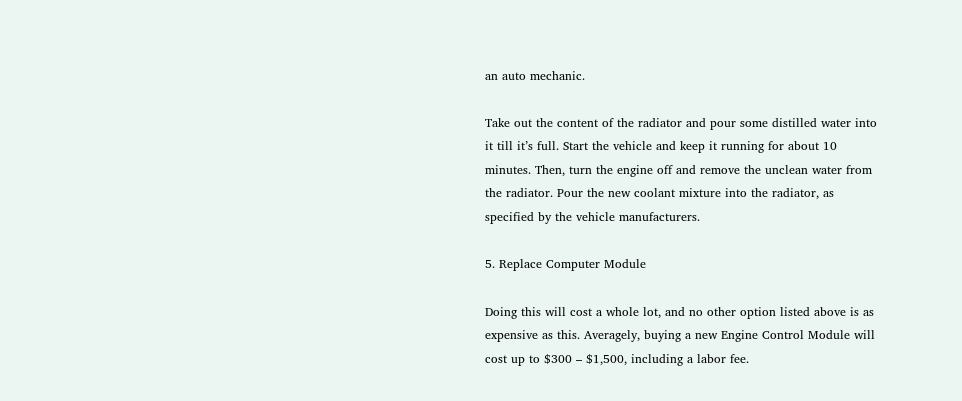an auto mechanic.

Take out the content of the radiator and pour some distilled water into it till it’s full. Start the vehicle and keep it running for about 10 minutes. Then, turn the engine off and remove the unclean water from the radiator. Pour the new coolant mixture into the radiator, as specified by the vehicle manufacturers.

5. Replace Computer Module

Doing this will cost a whole lot, and no other option listed above is as expensive as this. Averagely, buying a new Engine Control Module will cost up to $300 – $1,500, including a labor fee.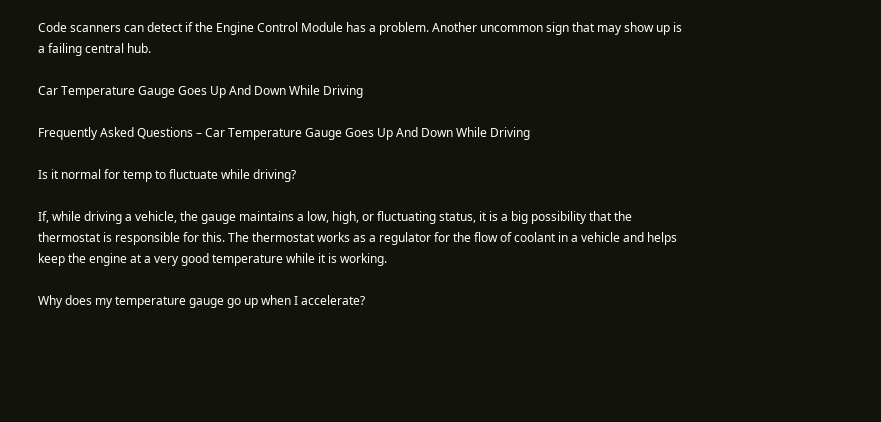Code scanners can detect if the Engine Control Module has a problem. Another uncommon sign that may show up is a failing central hub.

Car Temperature Gauge Goes Up And Down While Driving

Frequently Asked Questions – Car Temperature Gauge Goes Up And Down While Driving

Is it normal for temp to fluctuate while driving?

If, while driving a vehicle, the gauge maintains a low, high, or fluctuating status, it is a big possibility that the thermostat is responsible for this. The thermostat works as a regulator for the flow of coolant in a vehicle and helps keep the engine at a very good temperature while it is working.

Why does my temperature gauge go up when I accelerate?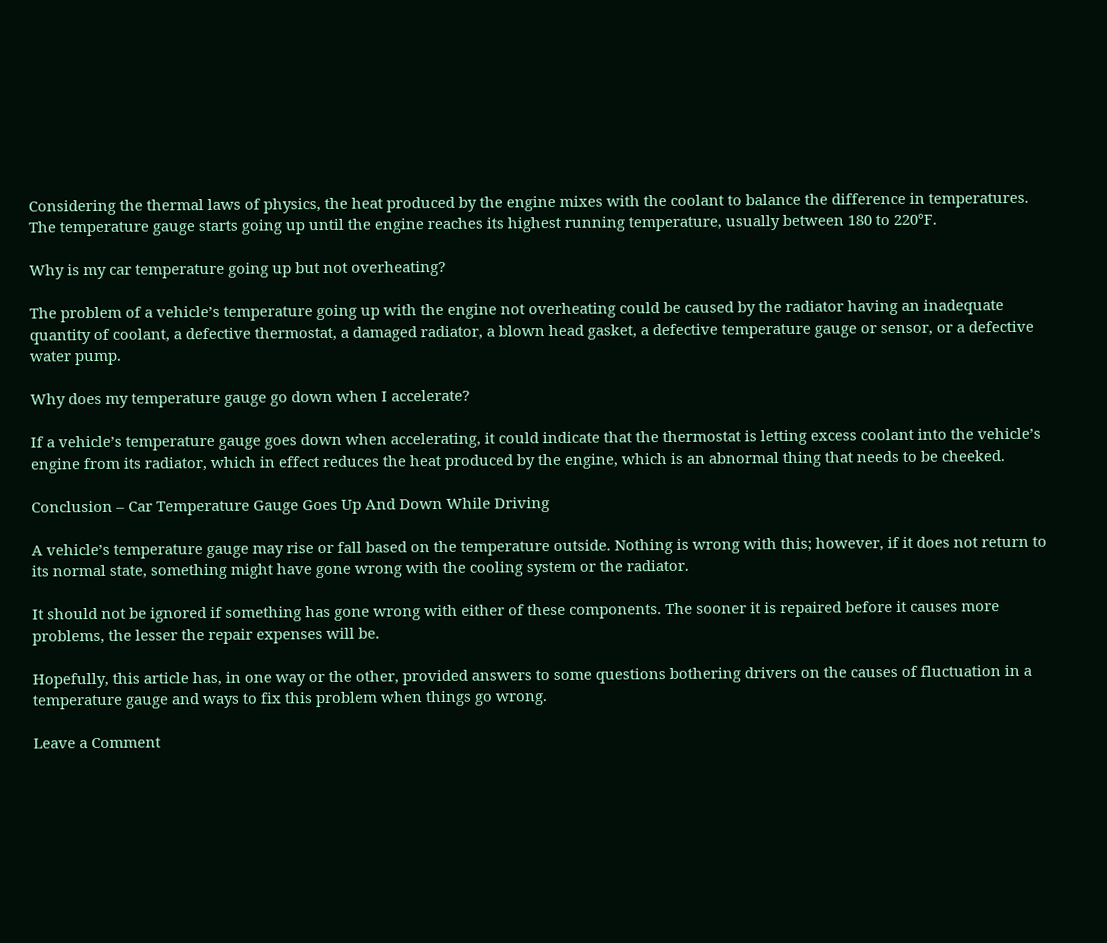Considering the thermal laws of physics, the heat produced by the engine mixes with the coolant to balance the difference in temperatures. The temperature gauge starts going up until the engine reaches its highest running temperature, usually between 180 to 220°F.

Why is my car temperature going up but not overheating?

The problem of a vehicle’s temperature going up with the engine not overheating could be caused by the radiator having an inadequate quantity of coolant, a defective thermostat, a damaged radiator, a blown head gasket, a defective temperature gauge or sensor, or a defective water pump.

Why does my temperature gauge go down when I accelerate?

If a vehicle’s temperature gauge goes down when accelerating, it could indicate that the thermostat is letting excess coolant into the vehicle’s engine from its radiator, which in effect reduces the heat produced by the engine, which is an abnormal thing that needs to be cheeked.

Conclusion – Car Temperature Gauge Goes Up And Down While Driving

A vehicle’s temperature gauge may rise or fall based on the temperature outside. Nothing is wrong with this; however, if it does not return to its normal state, something might have gone wrong with the cooling system or the radiator.

It should not be ignored if something has gone wrong with either of these components. The sooner it is repaired before it causes more problems, the lesser the repair expenses will be.

Hopefully, this article has, in one way or the other, provided answers to some questions bothering drivers on the causes of fluctuation in a temperature gauge and ways to fix this problem when things go wrong.

Leave a Comment